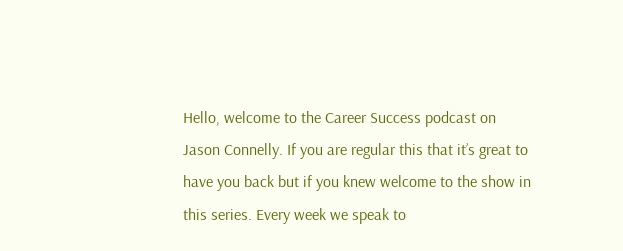Hello, welcome to the Career Success podcast on Jason Connelly. If you are regular this that it’s great to have you back but if you knew welcome to the show in this series. Every week we speak to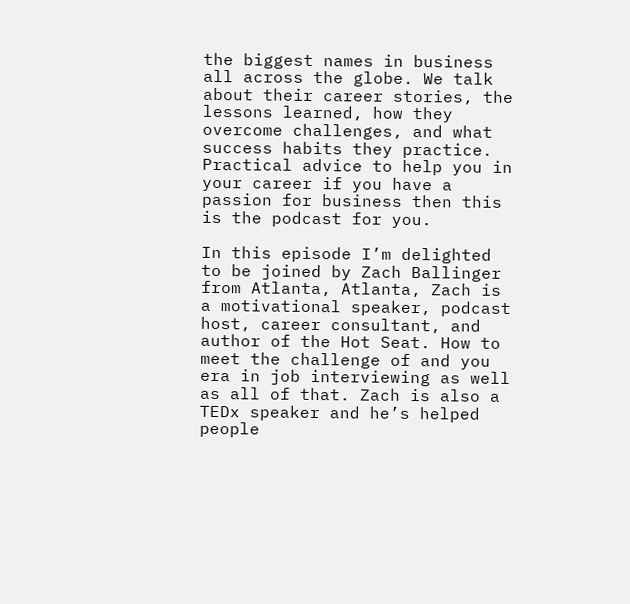the biggest names in business all across the globe. We talk about their career stories, the lessons learned, how they overcome challenges, and what success habits they practice. Practical advice to help you in your career if you have a passion for business then this is the podcast for you.

In this episode I’m delighted to be joined by Zach Ballinger from Atlanta, Atlanta, Zach is a motivational speaker, podcast host, career consultant, and author of the Hot Seat. How to meet the challenge of and you era in job interviewing as well as all of that. Zach is also a TEDx speaker and he’s helped people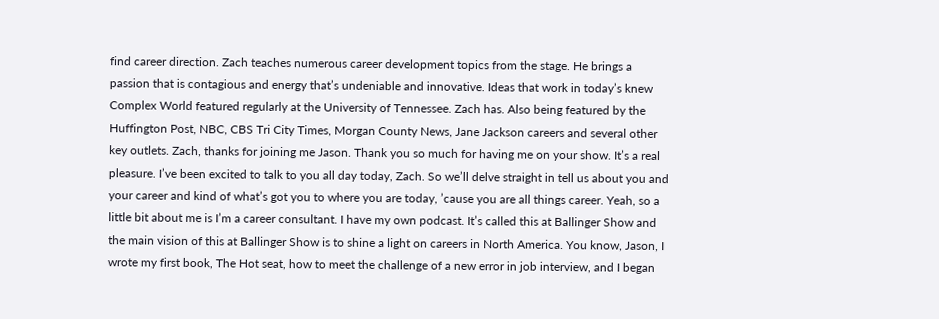find career direction. Zach teaches numerous career development topics from the stage. He brings a passion that is contagious and energy that’s undeniable and innovative. Ideas that work in today’s knew Complex World featured regularly at the University of Tennessee. Zach has. Also being featured by the Huffington Post, NBC, CBS Tri City Times, Morgan County News, Jane Jackson careers and several other key outlets. Zach, thanks for joining me Jason. Thank you so much for having me on your show. It’s a real pleasure. I’ve been excited to talk to you all day today, Zach. So we’ll delve straight in tell us about you and your career and kind of what’s got you to where you are today, ’cause you are all things career. Yeah, so a little bit about me is I’m a career consultant. I have my own podcast. It’s called this at Ballinger Show and the main vision of this at Ballinger Show is to shine a light on careers in North America. You know, Jason, I wrote my first book, The Hot seat, how to meet the challenge of a new error in job interview, and I began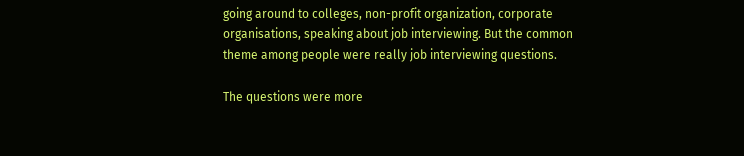going around to colleges, non-profit organization, corporate organisations, speaking about job interviewing. But the common theme among people were really job interviewing questions.

The questions were more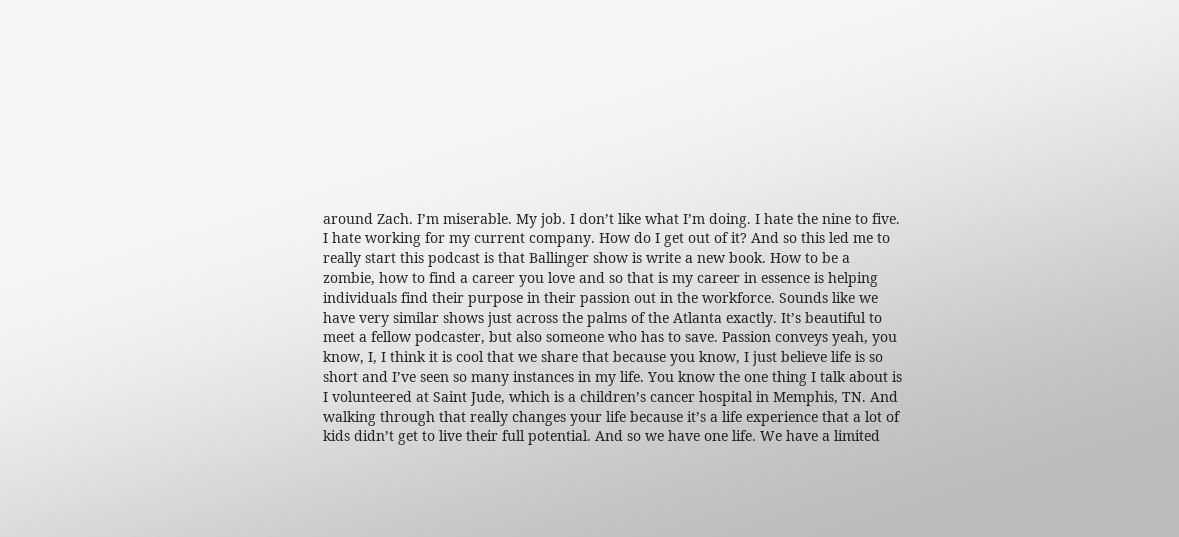around Zach. I’m miserable. My job. I don’t like what I’m doing. I hate the nine to five. I hate working for my current company. How do I get out of it? And so this led me to really start this podcast is that Ballinger show is write a new book. How to be a zombie, how to find a career you love and so that is my career in essence is helping individuals find their purpose in their passion out in the workforce. Sounds like we have very similar shows just across the palms of the Atlanta exactly. It’s beautiful to meet a fellow podcaster, but also someone who has to save. Passion conveys yeah, you know, I, I think it is cool that we share that because you know, I just believe life is so short and I’ve seen so many instances in my life. You know the one thing I talk about is I volunteered at Saint Jude, which is a children’s cancer hospital in Memphis, TN. And walking through that really changes your life because it’s a life experience that a lot of kids didn’t get to live their full potential. And so we have one life. We have a limited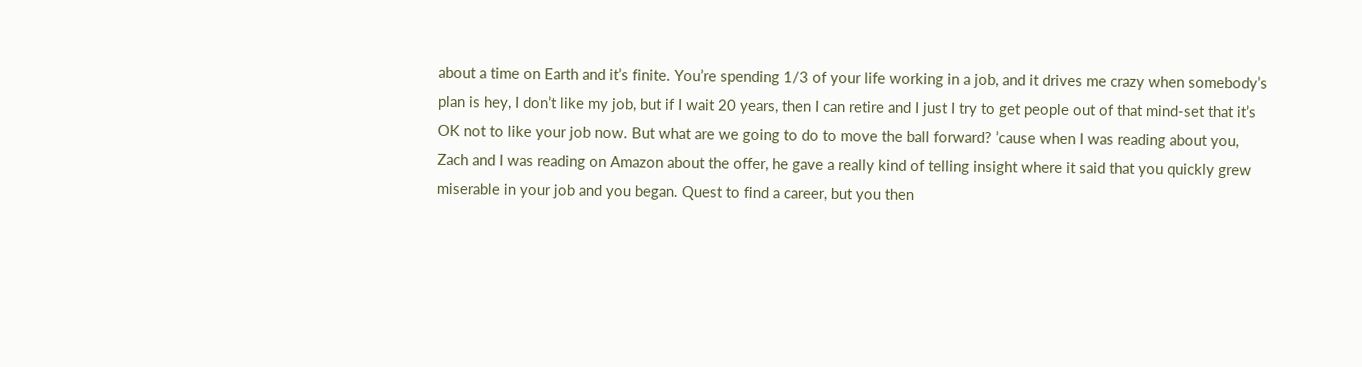about a time on Earth and it’s finite. You’re spending 1/3 of your life working in a job, and it drives me crazy when somebody’s plan is hey, I don’t like my job, but if I wait 20 years, then I can retire and I just I try to get people out of that mind-set that it’s OK not to like your job now. But what are we going to do to move the ball forward? ’cause when I was reading about you, Zach and I was reading on Amazon about the offer, he gave a really kind of telling insight where it said that you quickly grew miserable in your job and you began. Quest to find a career, but you then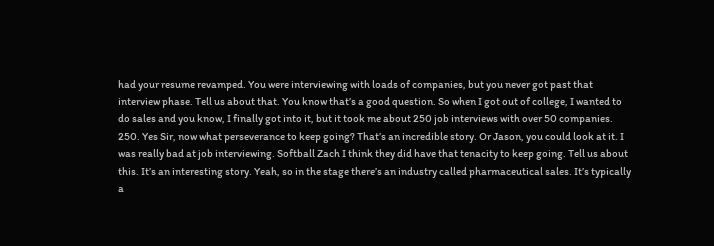had your resume revamped. You were interviewing with loads of companies, but you never got past that interview phase. Tell us about that. You know that’s a good question. So when I got out of college, I wanted to do sales and you know, I finally got into it, but it took me about 250 job interviews with over 50 companies. 250. Yes Sir, now what perseverance to keep going? That’s an incredible story. Or Jason, you could look at it. I was really bad at job interviewing. Softball Zach I think they did have that tenacity to keep going. Tell us about this. It’s an interesting story. Yeah, so in the stage there’s an industry called pharmaceutical sales. It’s typically a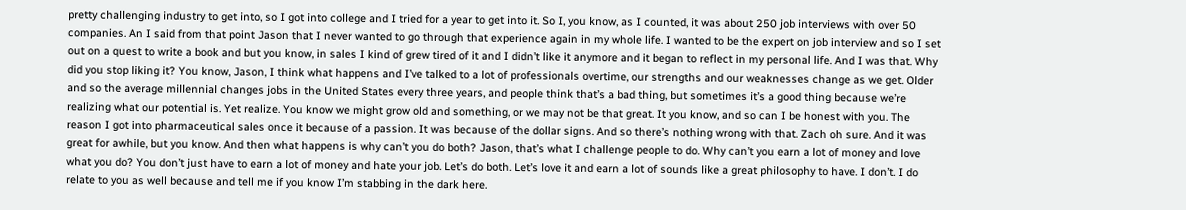pretty challenging industry to get into, so I got into college and I tried for a year to get into it. So I, you know, as I counted, it was about 250 job interviews with over 50 companies. An I said from that point Jason that I never wanted to go through that experience again in my whole life. I wanted to be the expert on job interview and so I set out on a quest to write a book and but you know, in sales I kind of grew tired of it and I didn’t like it anymore and it began to reflect in my personal life. And I was that. Why did you stop liking it? You know, Jason, I think what happens and I’ve talked to a lot of professionals overtime, our strengths and our weaknesses change as we get. Older and so the average millennial changes jobs in the United States every three years, and people think that’s a bad thing, but sometimes it’s a good thing because we’re realizing what our potential is. Yet realize. You know we might grow old and something, or we may not be that great. It you know, and so can I be honest with you. The reason I got into pharmaceutical sales once it because of a passion. It was because of the dollar signs. And so there’s nothing wrong with that. Zach oh sure. And it was great for awhile, but you know. And then what happens is why can’t you do both? Jason, that’s what I challenge people to do. Why can’t you earn a lot of money and love what you do? You don’t just have to earn a lot of money and hate your job. Let’s do both. Let’s love it and earn a lot of sounds like a great philosophy to have. I don’t. I do relate to you as well because and tell me if you know I’m stabbing in the dark here.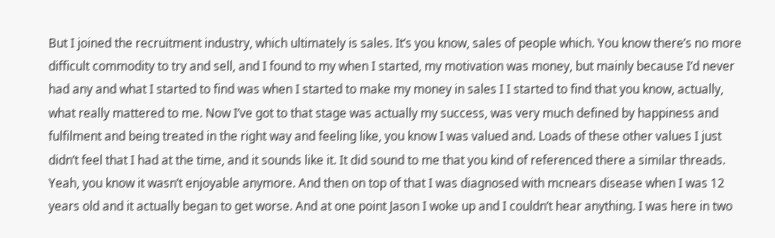But I joined the recruitment industry, which ultimately is sales. It’s you know, sales of people which. You know there’s no more difficult commodity to try and sell, and I found to my when I started, my motivation was money, but mainly because I’d never had any and what I started to find was when I started to make my money in sales I I started to find that you know, actually, what really mattered to me. Now I’ve got to that stage was actually my success, was very much defined by happiness and fulfilment and being treated in the right way and feeling like, you know I was valued and. Loads of these other values I just didn’t feel that I had at the time, and it sounds like it. It did sound to me that you kind of referenced there a similar threads. Yeah, you know it wasn’t enjoyable anymore. And then on top of that I was diagnosed with mcnears disease when I was 12 years old and it actually began to get worse. And at one point Jason I woke up and I couldn’t hear anything. I was here in two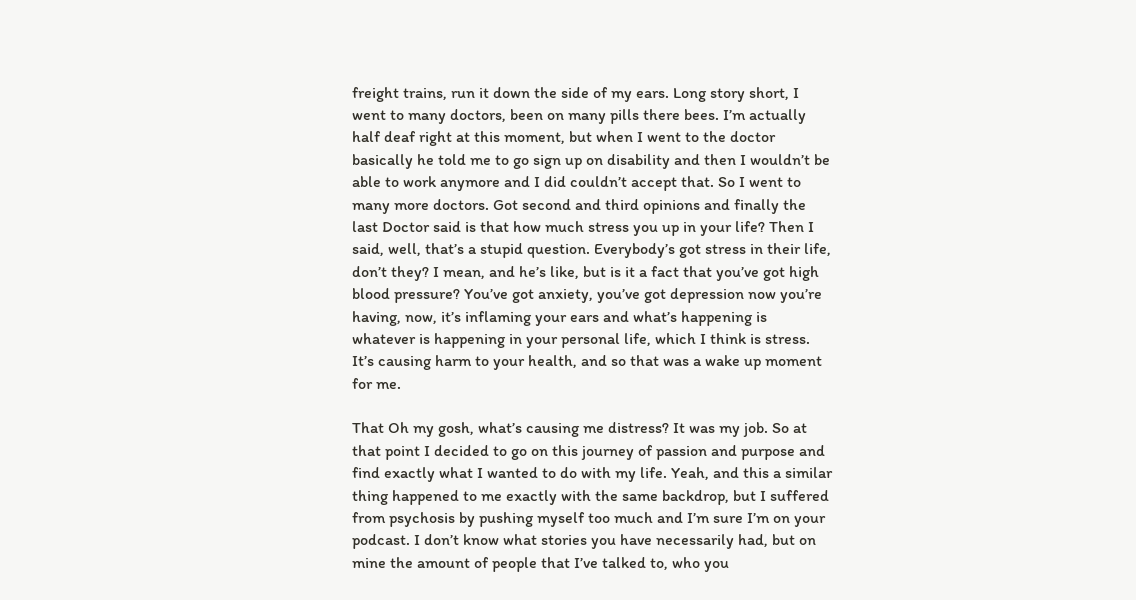freight trains, run it down the side of my ears. Long story short, I went to many doctors, been on many pills there bees. I’m actually half deaf right at this moment, but when I went to the doctor basically he told me to go sign up on disability and then I wouldn’t be able to work anymore and I did couldn’t accept that. So I went to many more doctors. Got second and third opinions and finally the last Doctor said is that how much stress you up in your life? Then I said, well, that’s a stupid question. Everybody’s got stress in their life, don’t they? I mean, and he’s like, but is it a fact that you’ve got high blood pressure? You’ve got anxiety, you’ve got depression now you’re having, now, it’s inflaming your ears and what’s happening is whatever is happening in your personal life, which I think is stress. It’s causing harm to your health, and so that was a wake up moment for me.

That Oh my gosh, what’s causing me distress? It was my job. So at that point I decided to go on this journey of passion and purpose and find exactly what I wanted to do with my life. Yeah, and this a similar thing happened to me exactly with the same backdrop, but I suffered from psychosis by pushing myself too much and I’m sure I’m on your podcast. I don’t know what stories you have necessarily had, but on mine the amount of people that I’ve talked to, who you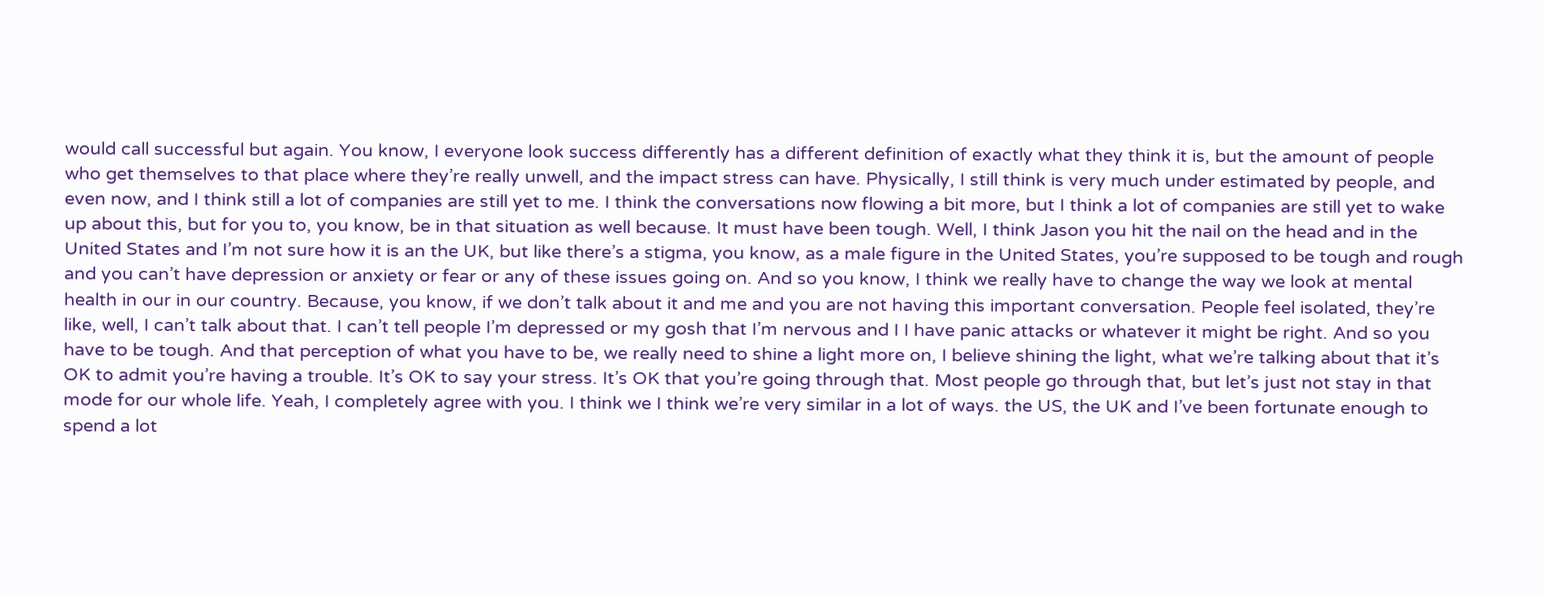would call successful but again. You know, I everyone look success differently has a different definition of exactly what they think it is, but the amount of people who get themselves to that place where they’re really unwell, and the impact stress can have. Physically, I still think is very much under estimated by people, and even now, and I think still a lot of companies are still yet to me. I think the conversations now flowing a bit more, but I think a lot of companies are still yet to wake up about this, but for you to, you know, be in that situation as well because. It must have been tough. Well, I think Jason you hit the nail on the head and in the United States and I’m not sure how it is an the UK, but like there’s a stigma, you know, as a male figure in the United States, you’re supposed to be tough and rough and you can’t have depression or anxiety or fear or any of these issues going on. And so you know, I think we really have to change the way we look at mental health in our in our country. Because, you know, if we don’t talk about it and me and you are not having this important conversation. People feel isolated, they’re like, well, I can’t talk about that. I can’t tell people I’m depressed or my gosh that I’m nervous and I I have panic attacks or whatever it might be right. And so you have to be tough. And that perception of what you have to be, we really need to shine a light more on, I believe shining the light, what we’re talking about that it’s OK to admit you’re having a trouble. It’s OK to say your stress. It’s OK that you’re going through that. Most people go through that, but let’s just not stay in that mode for our whole life. Yeah, I completely agree with you. I think we I think we’re very similar in a lot of ways. the US, the UK and I’ve been fortunate enough to spend a lot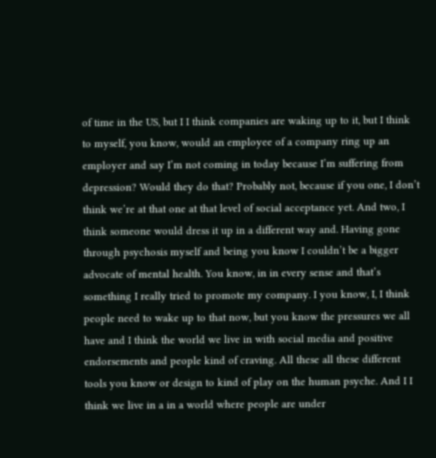of time in the US, but I I think companies are waking up to it, but I think to myself, you know, would an employee of a company ring up an employer and say I’m not coming in today because I’m suffering from depression? Would they do that? Probably not, because if you one, I don’t think we’re at that one at that level of social acceptance yet. And two, I think someone would dress it up in a different way and. Having gone through psychosis myself and being you know I couldn’t be a bigger advocate of mental health. You know, in in every sense and that’s something I really tried to promote my company. I you know, I, I think people need to wake up to that now, but you know the pressures we all have and I think the world we live in with social media and positive endorsements and people kind of craving. All these all these different tools you know or design to kind of play on the human psyche. And I I think we live in a in a world where people are under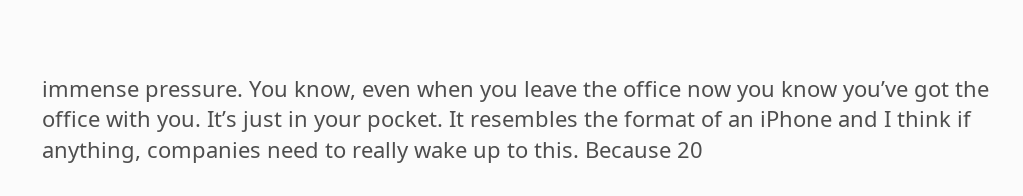immense pressure. You know, even when you leave the office now you know you’ve got the office with you. It’s just in your pocket. It resembles the format of an iPhone and I think if anything, companies need to really wake up to this. Because 20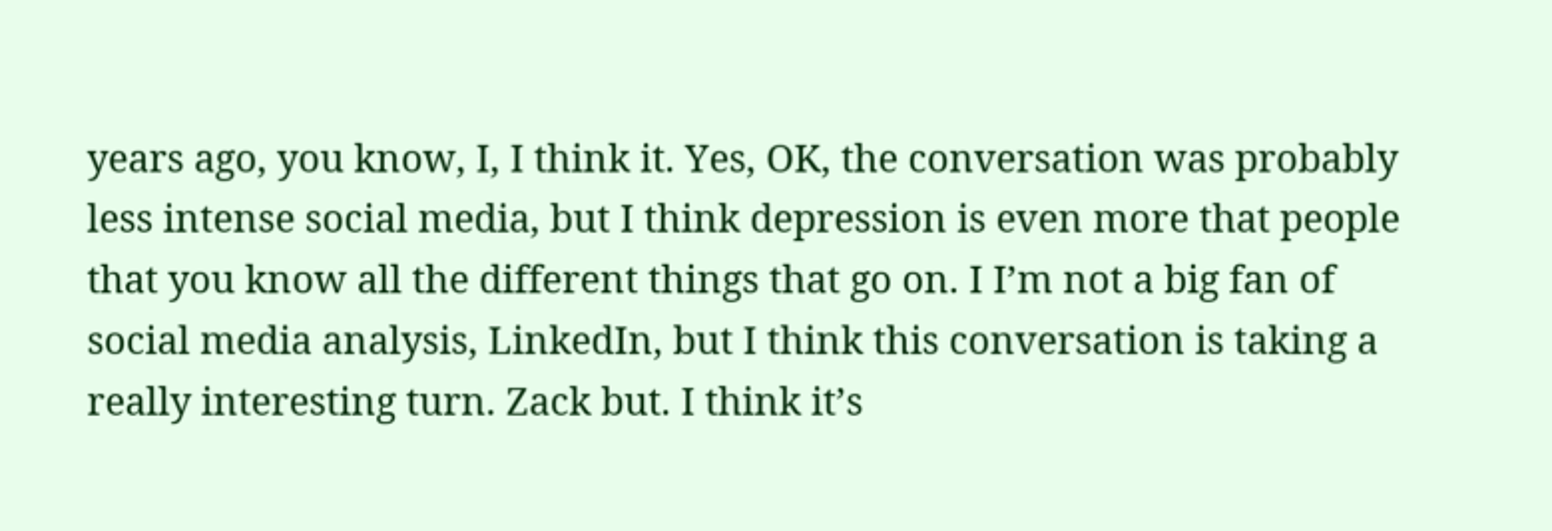years ago, you know, I, I think it. Yes, OK, the conversation was probably less intense social media, but I think depression is even more that people that you know all the different things that go on. I I’m not a big fan of social media analysis, LinkedIn, but I think this conversation is taking a really interesting turn. Zack but. I think it’s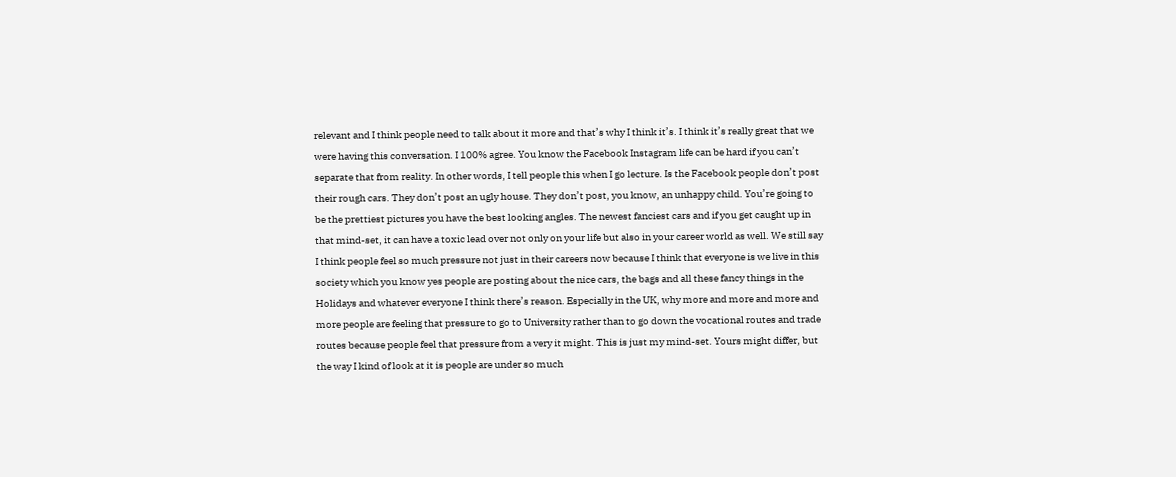relevant and I think people need to talk about it more and that’s why I think it’s. I think it’s really great that we were having this conversation. I 100% agree. You know the Facebook Instagram life can be hard if you can’t separate that from reality. In other words, I tell people this when I go lecture. Is the Facebook people don’t post their rough cars. They don’t post an ugly house. They don’t post, you know, an unhappy child. You’re going to be the prettiest pictures you have the best looking angles. The newest fanciest cars and if you get caught up in that mind-set, it can have a toxic lead over not only on your life but also in your career world as well. We still say I think people feel so much pressure not just in their careers now because I think that everyone is we live in this society which you know yes people are posting about the nice cars, the bags and all these fancy things in the Holidays and whatever everyone I think there’s reason. Especially in the UK, why more and more and more and more people are feeling that pressure to go to University rather than to go down the vocational routes and trade routes because people feel that pressure from a very it might. This is just my mind-set. Yours might differ, but the way I kind of look at it is people are under so much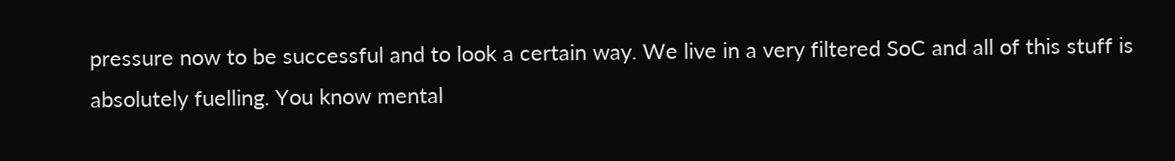pressure now to be successful and to look a certain way. We live in a very filtered SoC and all of this stuff is absolutely fuelling. You know mental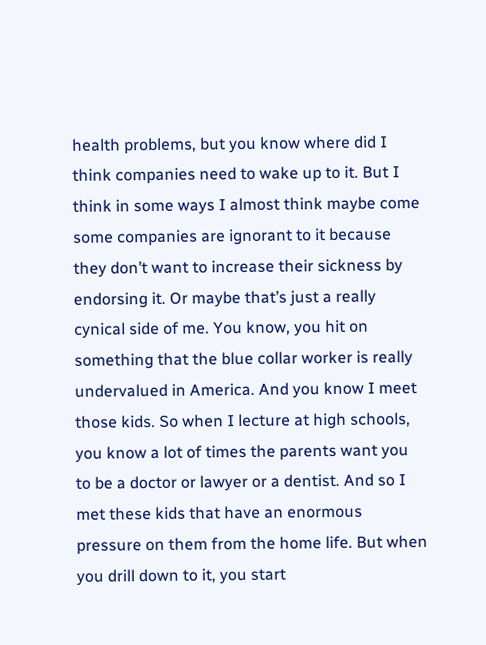health problems, but you know where did I think companies need to wake up to it. But I think in some ways I almost think maybe come some companies are ignorant to it because they don’t want to increase their sickness by endorsing it. Or maybe that’s just a really cynical side of me. You know, you hit on something that the blue collar worker is really undervalued in America. And you know I meet those kids. So when I lecture at high schools, you know a lot of times the parents want you to be a doctor or lawyer or a dentist. And so I met these kids that have an enormous pressure on them from the home life. But when you drill down to it, you start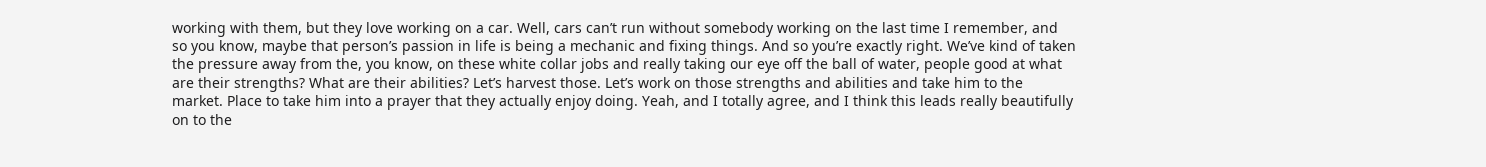working with them, but they love working on a car. Well, cars can’t run without somebody working on the last time I remember, and so you know, maybe that person’s passion in life is being a mechanic and fixing things. And so you’re exactly right. We’ve kind of taken the pressure away from the, you know, on these white collar jobs and really taking our eye off the ball of water, people good at what are their strengths? What are their abilities? Let’s harvest those. Let’s work on those strengths and abilities and take him to the market. Place to take him into a prayer that they actually enjoy doing. Yeah, and I totally agree, and I think this leads really beautifully on to the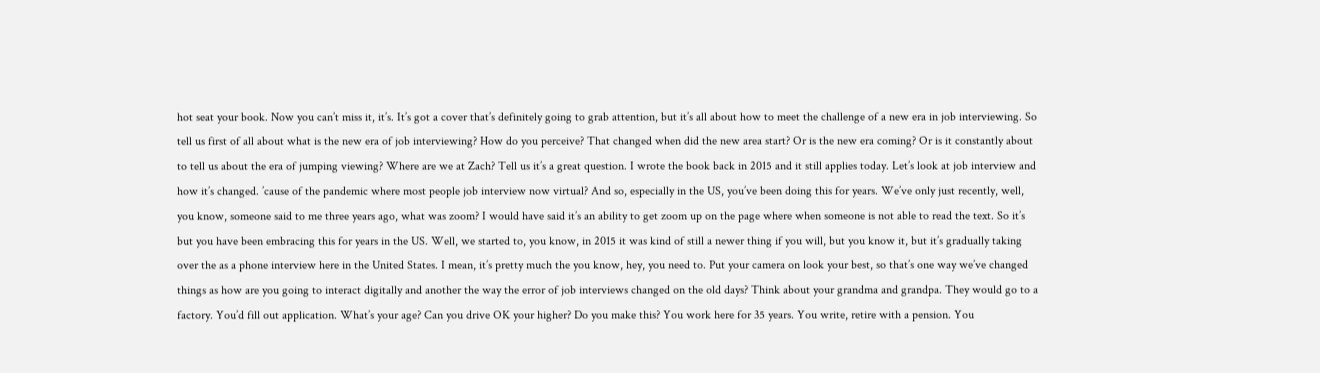hot seat your book. Now you can’t miss it, it’s. It’s got a cover that’s definitely going to grab attention, but it’s all about how to meet the challenge of a new era in job interviewing. So tell us first of all about what is the new era of job interviewing? How do you perceive? That changed when did the new area start? Or is the new era coming? Or is it constantly about to tell us about the era of jumping viewing? Where are we at Zach? Tell us it’s a great question. I wrote the book back in 2015 and it still applies today. Let’s look at job interview and how it’s changed. ’cause of the pandemic where most people job interview now virtual? And so, especially in the US, you’ve been doing this for years. We’ve only just recently, well, you know, someone said to me three years ago, what was zoom? I would have said it’s an ability to get zoom up on the page where when someone is not able to read the text. So it’s but you have been embracing this for years in the US. Well, we started to, you know, in 2015 it was kind of still a newer thing if you will, but you know it, but it’s gradually taking over the as a phone interview here in the United States. I mean, it’s pretty much the you know, hey, you need to. Put your camera on look your best, so that’s one way we’ve changed things as how are you going to interact digitally and another the way the error of job interviews changed on the old days? Think about your grandma and grandpa. They would go to a factory. You’d fill out application. What’s your age? Can you drive OK your higher? Do you make this? You work here for 35 years. You write, retire with a pension. You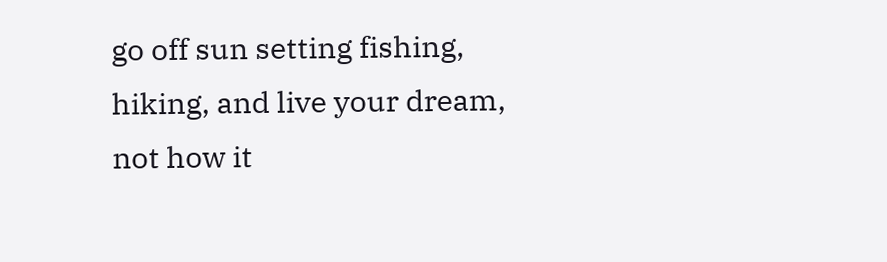go off sun setting fishing, hiking, and live your dream, not how it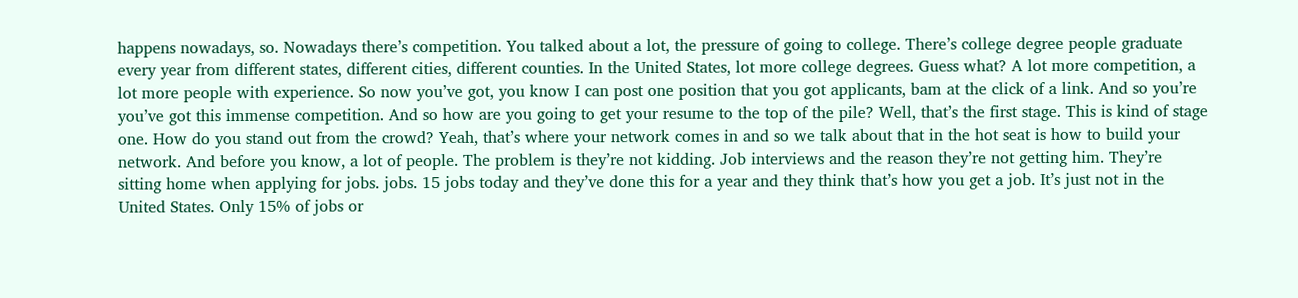happens nowadays, so. Nowadays there’s competition. You talked about a lot, the pressure of going to college. There’s college degree people graduate every year from different states, different cities, different counties. In the United States, lot more college degrees. Guess what? A lot more competition, a lot more people with experience. So now you’ve got, you know I can post one position that you got applicants, bam at the click of a link. And so you’re you’ve got this immense competition. And so how are you going to get your resume to the top of the pile? Well, that’s the first stage. This is kind of stage one. How do you stand out from the crowd? Yeah, that’s where your network comes in and so we talk about that in the hot seat is how to build your network. And before you know, a lot of people. The problem is they’re not kidding. Job interviews and the reason they’re not getting him. They’re sitting home when applying for jobs. jobs. 15 jobs today and they’ve done this for a year and they think that’s how you get a job. It’s just not in the United States. Only 15% of jobs or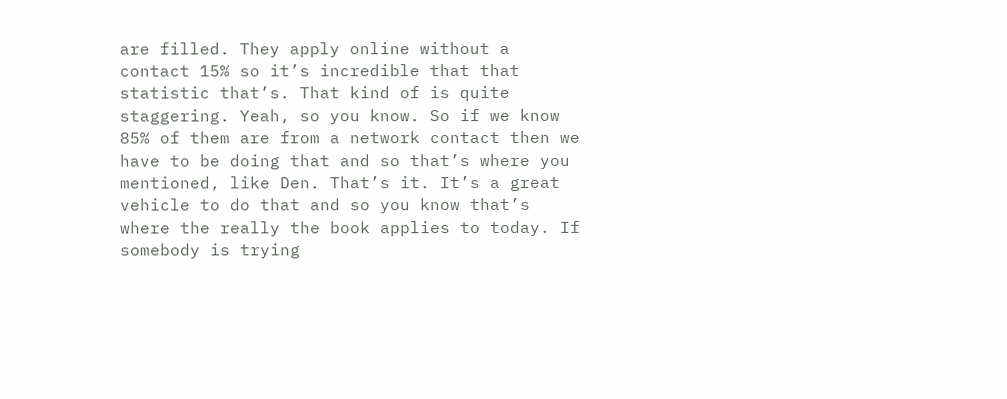are filled. They apply online without a contact 15% so it’s incredible that that statistic that’s. That kind of is quite staggering. Yeah, so you know. So if we know 85% of them are from a network contact then we have to be doing that and so that’s where you mentioned, like Den. That’s it. It’s a great vehicle to do that and so you know that’s where the really the book applies to today. If somebody is trying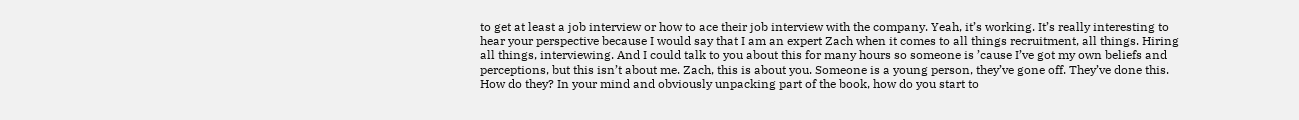to get at least a job interview or how to ace their job interview with the company. Yeah, it’s working. It’s really interesting to hear your perspective because I would say that I am an expert Zach when it comes to all things recruitment, all things. Hiring all things, interviewing. And I could talk to you about this for many hours so someone is ’cause I’ve got my own beliefs and perceptions, but this isn’t about me. Zach, this is about you. Someone is a young person, they’ve gone off. They’ve done this. How do they? In your mind and obviously unpacking part of the book, how do you start to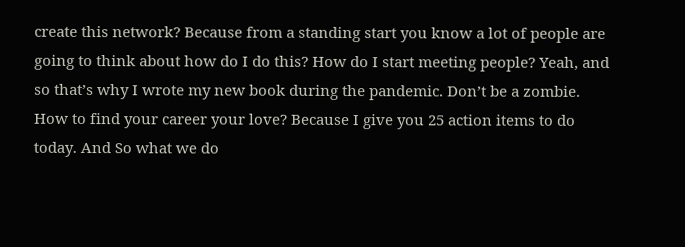create this network? Because from a standing start you know a lot of people are going to think about how do I do this? How do I start meeting people? Yeah, and so that’s why I wrote my new book during the pandemic. Don’t be a zombie. How to find your career your love? Because I give you 25 action items to do today. And So what we do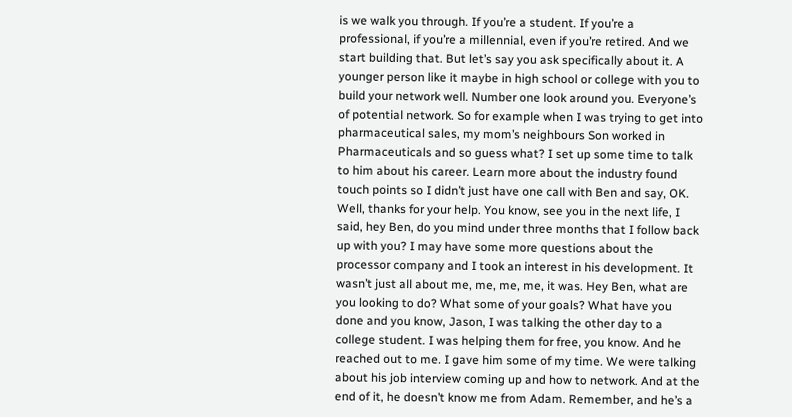is we walk you through. If you’re a student. If you’re a professional, if you’re a millennial, even if you’re retired. And we start building that. But let’s say you ask specifically about it. A younger person like it maybe in high school or college with you to build your network well. Number one look around you. Everyone’s of potential network. So for example when I was trying to get into pharmaceutical sales, my mom’s neighbours Son worked in Pharmaceuticals and so guess what? I set up some time to talk to him about his career. Learn more about the industry found touch points so I didn’t just have one call with Ben and say, OK. Well, thanks for your help. You know, see you in the next life, I said, hey Ben, do you mind under three months that I follow back up with you? I may have some more questions about the processor company and I took an interest in his development. It wasn’t just all about me, me, me, me, it was. Hey Ben, what are you looking to do? What some of your goals? What have you done and you know, Jason, I was talking the other day to a college student. I was helping them for free, you know. And he reached out to me. I gave him some of my time. We were talking about his job interview coming up and how to network. And at the end of it, he doesn’t know me from Adam. Remember, and he’s a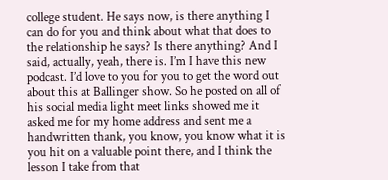college student. He says now, is there anything I can do for you and think about what that does to the relationship he says? Is there anything? And I said, actually, yeah, there is. I’m I have this new podcast. I’d love to you for you to get the word out about this at Ballinger show. So he posted on all of his social media light meet links showed me it asked me for my home address and sent me a handwritten thank, you know, you know what it is you hit on a valuable point there, and I think the lesson I take from that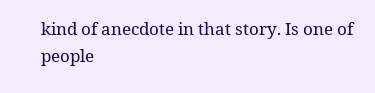kind of anecdote in that story. Is one of people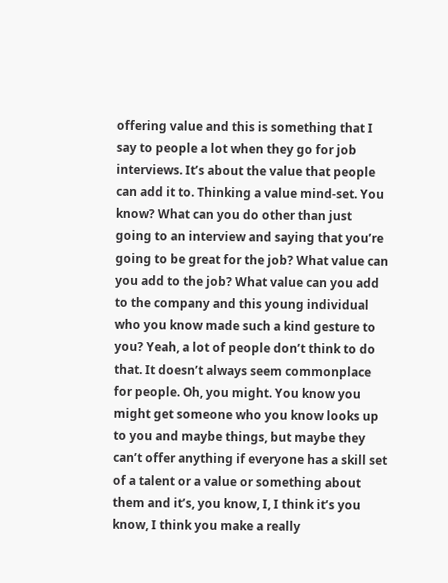offering value and this is something that I say to people a lot when they go for job interviews. It’s about the value that people can add it to. Thinking a value mind-set. You know? What can you do other than just going to an interview and saying that you’re going to be great for the job? What value can you add to the job? What value can you add to the company and this young individual who you know made such a kind gesture to you? Yeah, a lot of people don’t think to do that. It doesn’t always seem commonplace for people. Oh, you might. You know you might get someone who you know looks up to you and maybe things, but maybe they can’t offer anything if everyone has a skill set of a talent or a value or something about them and it’s, you know, I, I think it’s you know, I think you make a really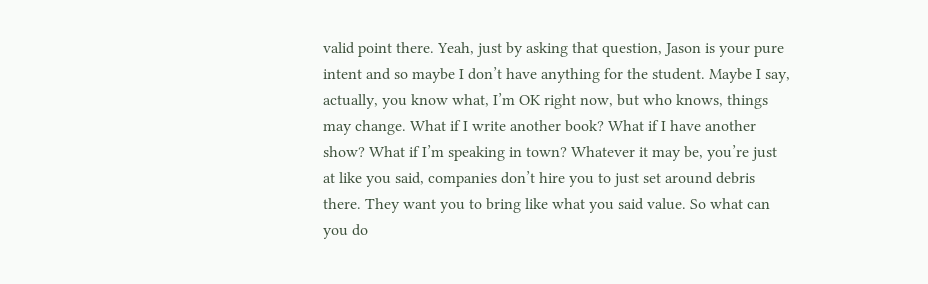valid point there. Yeah, just by asking that question, Jason is your pure intent and so maybe I don’t have anything for the student. Maybe I say, actually, you know what, I’m OK right now, but who knows, things may change. What if I write another book? What if I have another show? What if I’m speaking in town? Whatever it may be, you’re just at like you said, companies don’t hire you to just set around debris there. They want you to bring like what you said value. So what can you do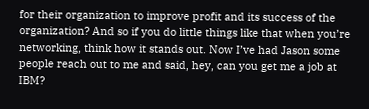for their organization to improve profit and its success of the organization? And so if you do little things like that when you’re networking, think how it stands out. Now I’ve had Jason some people reach out to me and said, hey, can you get me a job at IBM?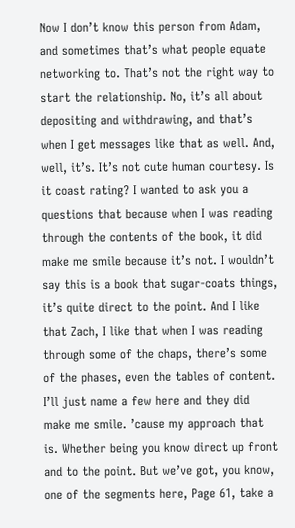Now I don’t know this person from Adam, and sometimes that’s what people equate networking to. That’s not the right way to start the relationship. No, it’s all about depositing and withdrawing, and that’s when I get messages like that as well. And, well, it’s. It’s not cute human courtesy. Is it coast rating? I wanted to ask you a questions that because when I was reading through the contents of the book, it did make me smile because it’s not. I wouldn’t say this is a book that sugar-coats things, it’s quite direct to the point. And I like that Zach, I like that when I was reading through some of the chaps, there’s some of the phases, even the tables of content. I’ll just name a few here and they did make me smile. ’cause my approach that is. Whether being you know direct up front and to the point. But we’ve got, you know, one of the segments here, Page 61, take a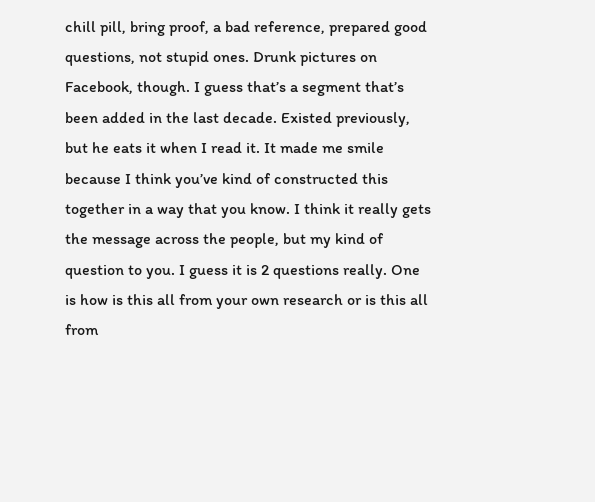chill pill, bring proof, a bad reference, prepared good questions, not stupid ones. Drunk pictures on Facebook, though. I guess that’s a segment that’s been added in the last decade. Existed previously, but he eats it when I read it. It made me smile because I think you’ve kind of constructed this together in a way that you know. I think it really gets the message across the people, but my kind of question to you. I guess it is 2 questions really. One is how is this all from your own research or is this all from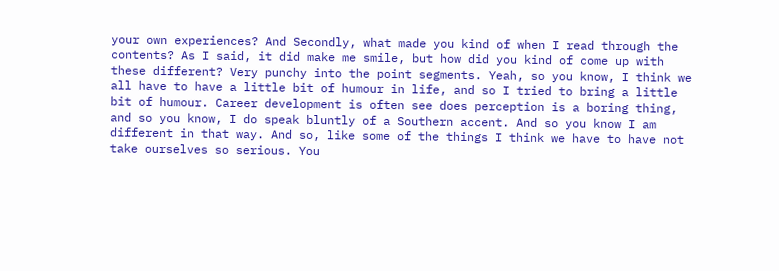your own experiences? And Secondly, what made you kind of when I read through the contents? As I said, it did make me smile, but how did you kind of come up with these different? Very punchy into the point segments. Yeah, so you know, I think we all have to have a little bit of humour in life, and so I tried to bring a little bit of humour. Career development is often see does perception is a boring thing, and so you know, I do speak bluntly of a Southern accent. And so you know I am different in that way. And so, like some of the things I think we have to have not take ourselves so serious. You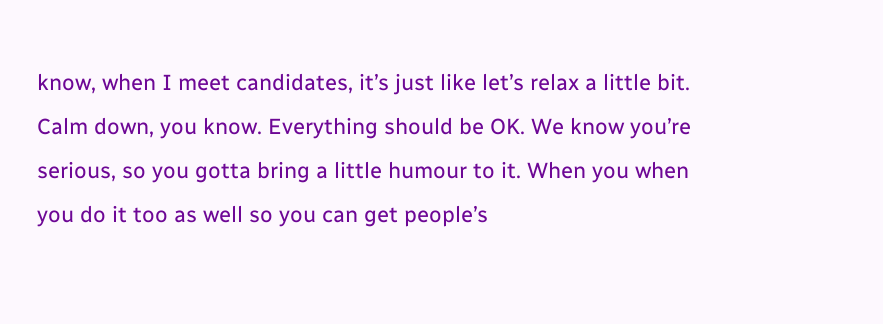know, when I meet candidates, it’s just like let’s relax a little bit. Calm down, you know. Everything should be OK. We know you’re serious, so you gotta bring a little humour to it. When you when you do it too as well so you can get people’s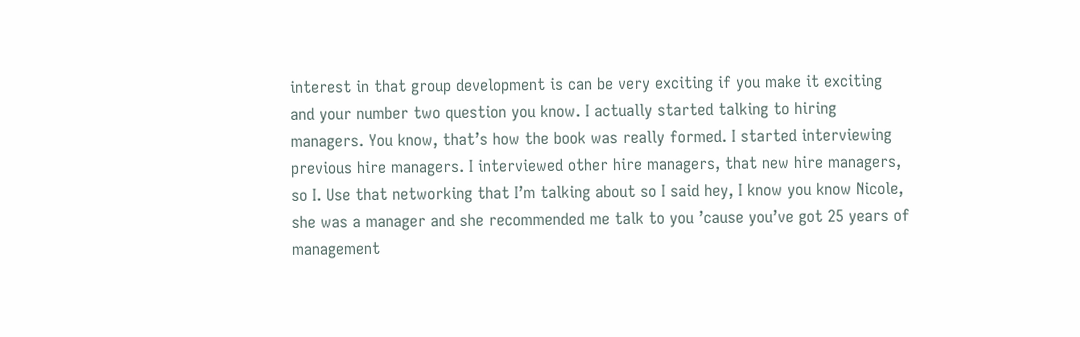interest in that group development is can be very exciting if you make it exciting and your number two question you know. I actually started talking to hiring managers. You know, that’s how the book was really formed. I started interviewing previous hire managers. I interviewed other hire managers, that new hire managers, so I. Use that networking that I’m talking about so I said hey, I know you know Nicole, she was a manager and she recommended me talk to you ’cause you’ve got 25 years of management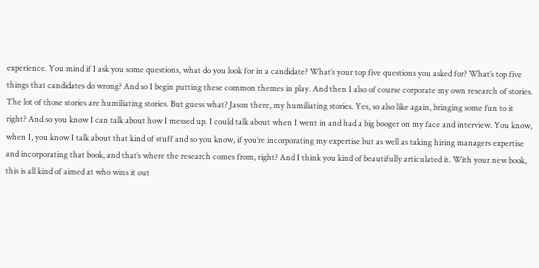experience. You mind if I ask you some questions, what do you look for in a candidate? What’s your top five questions you asked for? What’s top five things that candidates do wrong? And so I begin putting these common themes in play. And then I also of course corporate my own research of stories. The lot of those stories are humiliating stories. But guess what? Jason there, my humiliating stories. Yes, so also like again, bringing some fun to it right? And so you know I can talk about how I messed up. I could talk about when I went in and had a big booger on my face and interview. You know, when I, you know I talk about that kind of stuff and so you know, if you’re incorporating my expertise but as well as taking hiring managers expertise and incorporating that book, and that’s where the research comes from, right? And I think you kind of beautifully articulated it. With your new book, this is all kind of aimed at who wins it out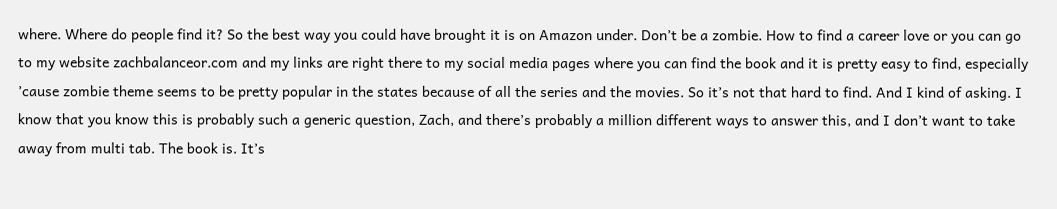where. Where do people find it? So the best way you could have brought it is on Amazon under. Don’t be a zombie. How to find a career love or you can go to my website zachbalanceor.com and my links are right there to my social media pages where you can find the book and it is pretty easy to find, especially ’cause zombie theme seems to be pretty popular in the states because of all the series and the movies. So it’s not that hard to find. And I kind of asking. I know that you know this is probably such a generic question, Zach, and there’s probably a million different ways to answer this, and I don’t want to take away from multi tab. The book is. It’s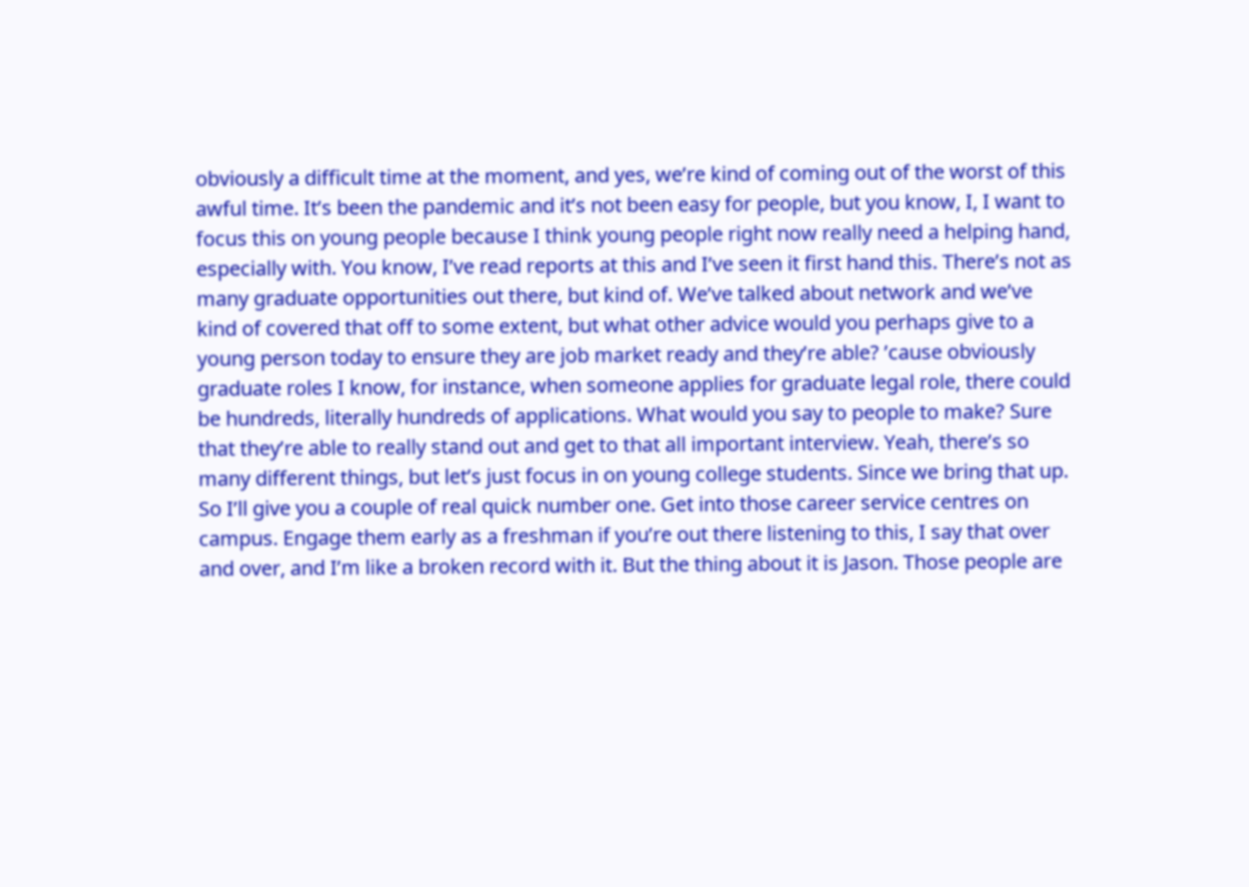obviously a difficult time at the moment, and yes, we’re kind of coming out of the worst of this awful time. It’s been the pandemic and it’s not been easy for people, but you know, I, I want to focus this on young people because I think young people right now really need a helping hand, especially with. You know, I’ve read reports at this and I’ve seen it first hand this. There’s not as many graduate opportunities out there, but kind of. We’ve talked about network and we’ve kind of covered that off to some extent, but what other advice would you perhaps give to a young person today to ensure they are job market ready and they’re able? ’cause obviously graduate roles I know, for instance, when someone applies for graduate legal role, there could be hundreds, literally hundreds of applications. What would you say to people to make? Sure that they’re able to really stand out and get to that all important interview. Yeah, there’s so many different things, but let’s just focus in on young college students. Since we bring that up. So I’ll give you a couple of real quick number one. Get into those career service centres on campus. Engage them early as a freshman if you’re out there listening to this, I say that over and over, and I’m like a broken record with it. But the thing about it is Jason. Those people are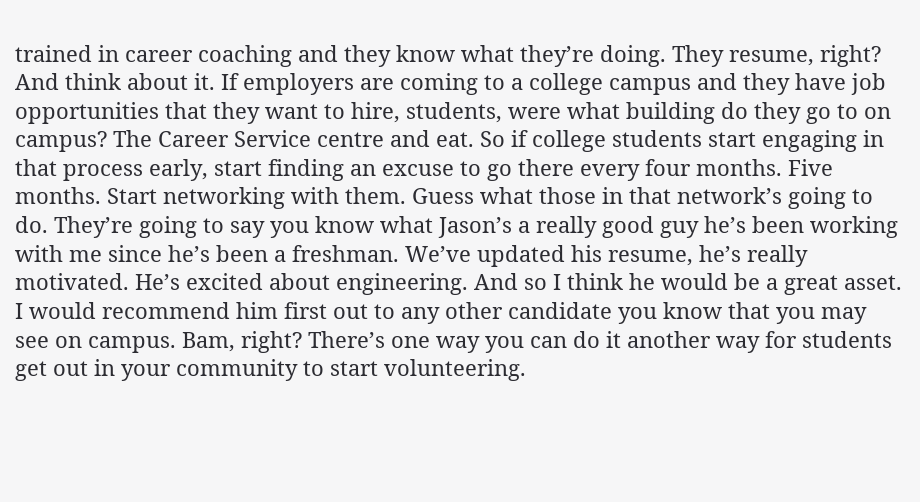trained in career coaching and they know what they’re doing. They resume, right? And think about it. If employers are coming to a college campus and they have job opportunities that they want to hire, students, were what building do they go to on campus? The Career Service centre and eat. So if college students start engaging in that process early, start finding an excuse to go there every four months. Five months. Start networking with them. Guess what those in that network’s going to do. They’re going to say you know what Jason’s a really good guy he’s been working with me since he’s been a freshman. We’ve updated his resume, he’s really motivated. He’s excited about engineering. And so I think he would be a great asset. I would recommend him first out to any other candidate you know that you may see on campus. Bam, right? There’s one way you can do it another way for students get out in your community to start volunteering.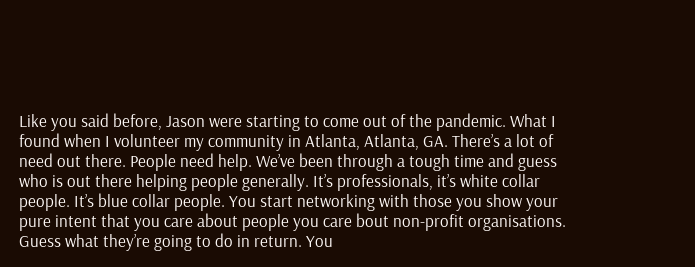Like you said before, Jason were starting to come out of the pandemic. What I found when I volunteer my community in Atlanta, Atlanta, GA. There’s a lot of need out there. People need help. We’ve been through a tough time and guess who is out there helping people generally. It’s professionals, it’s white collar people. It’s blue collar people. You start networking with those you show your pure intent that you care about people you care bout non-profit organisations. Guess what they’re going to do in return. You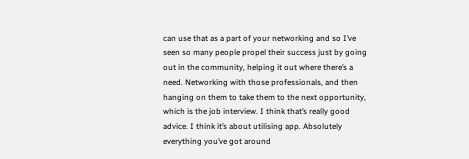can use that as a part of your networking and so I’ve seen so many people propel their success just by going out in the community, helping it out where there’s a need. Networking with those professionals, and then hanging on them to take them to the next opportunity, which is the job interview. I think that’s really good advice. I think it’s about utilising app. Absolutely everything you’ve got around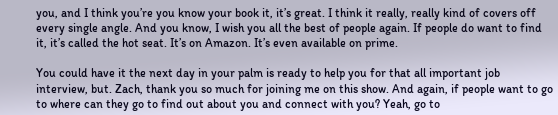you, and I think you’re you know your book it, it’s great. I think it really, really kind of covers off every single angle. And you know, I wish you all the best of people again. If people do want to find it, it’s called the hot seat. It’s on Amazon. It’s even available on prime.

You could have it the next day in your palm is ready to help you for that all important job interview, but. Zach, thank you so much for joining me on this show. And again, if people want to go to where can they go to find out about you and connect with you? Yeah, go to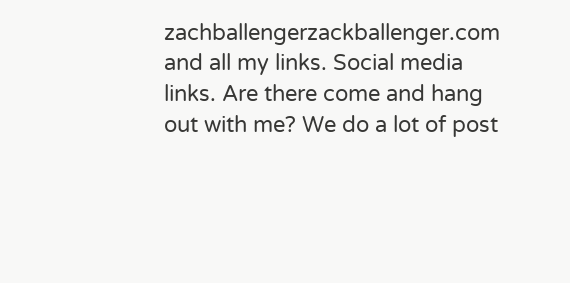zachballengerzackballenger.com and all my links. Social media links. Are there come and hang out with me? We do a lot of post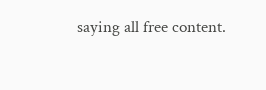saying all free content.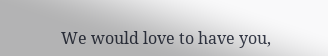We would love to have you,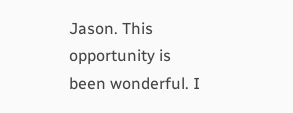Jason. This opportunity is been wonderful. I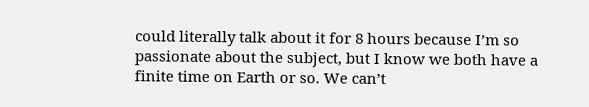could literally talk about it for 8 hours because I’m so passionate about the subject, but I know we both have a finite time on Earth or so. We can’t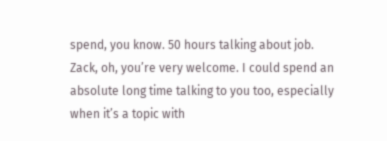spend, you know. 50 hours talking about job. Zack, oh, you’re very welcome. I could spend an absolute long time talking to you too, especially when it’s a topic with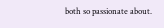both so passionate about.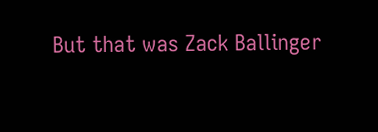But that was Zack Ballinger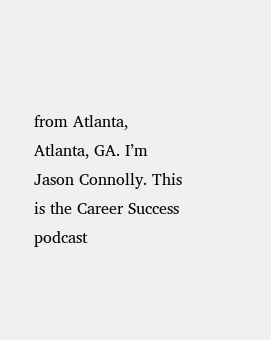from Atlanta, Atlanta, GA. I’m Jason Connolly. This is the Career Success podcast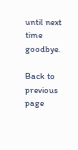until next time goodbye.

Back to previous page